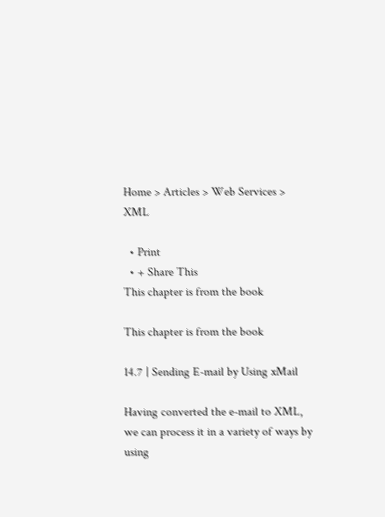Home > Articles > Web Services > XML

  • Print
  • + Share This
This chapter is from the book

This chapter is from the book

14.7 | Sending E-mail by Using xMail

Having converted the e-mail to XML, we can process it in a variety of ways by using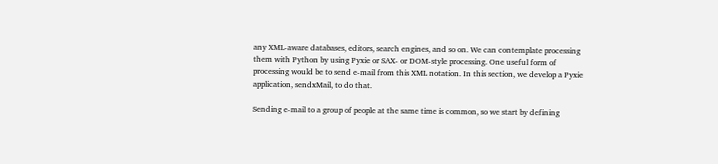any XML-aware databases, editors, search engines, and so on. We can contemplate processing them with Python by using Pyxie or SAX- or DOM-style processing. One useful form of processing would be to send e-mail from this XML notation. In this section, we develop a Pyxie application, sendxMail, to do that.

Sending e-mail to a group of people at the same time is common, so we start by defining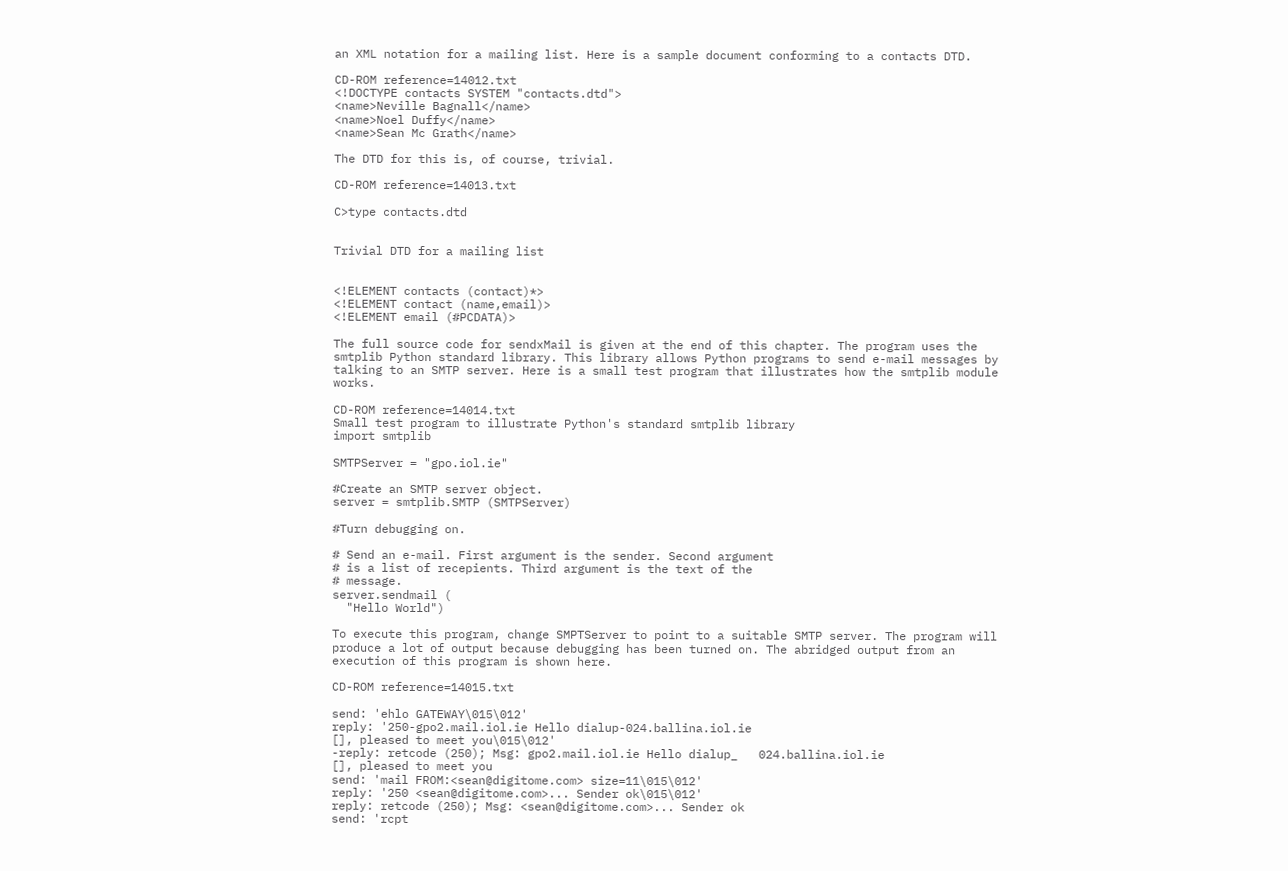an XML notation for a mailing list. Here is a sample document conforming to a contacts DTD.

CD-ROM reference=14012.txt
<!DOCTYPE contacts SYSTEM "contacts.dtd">
<name>Neville Bagnall</name>
<name>Noel Duffy</name>
<name>Sean Mc Grath</name>

The DTD for this is, of course, trivial.

CD-ROM reference=14013.txt

C>type contacts.dtd


Trivial DTD for a mailing list


<!ELEMENT contacts (contact)*>
<!ELEMENT contact (name,email)>
<!ELEMENT email (#PCDATA)>

The full source code for sendxMail is given at the end of this chapter. The program uses the smtplib Python standard library. This library allows Python programs to send e-mail messages by talking to an SMTP server. Here is a small test program that illustrates how the smtplib module works.

CD-ROM reference=14014.txt
Small test program to illustrate Python's standard smtplib library
import smtplib

SMTPServer = "gpo.iol.ie"

#Create an SMTP server object.
server = smtplib.SMTP (SMTPServer)

#Turn debugging on.

# Send an e-mail. First argument is the sender. Second argument
# is a list of recepients. Third argument is the text of the
# message.
server.sendmail (
  "Hello World")

To execute this program, change SMPTServer to point to a suitable SMTP server. The program will produce a lot of output because debugging has been turned on. The abridged output from an execution of this program is shown here.

CD-ROM reference=14015.txt

send: 'ehlo GATEWAY\015\012'
reply: '250-gpo2.mail.iol.ie Hello dialup-024.ballina.iol.ie
[], pleased to meet you\015\012'
-reply: retcode (250); Msg: gpo2.mail.iol.ie Hello dialup_   024.ballina.iol.ie
[], pleased to meet you
send: 'mail FROM:<sean@digitome.com> size=11\015\012'
reply: '250 <sean@digitome.com>... Sender ok\015\012'
reply: retcode (250); Msg: <sean@digitome.com>... Sender ok
send: 'rcpt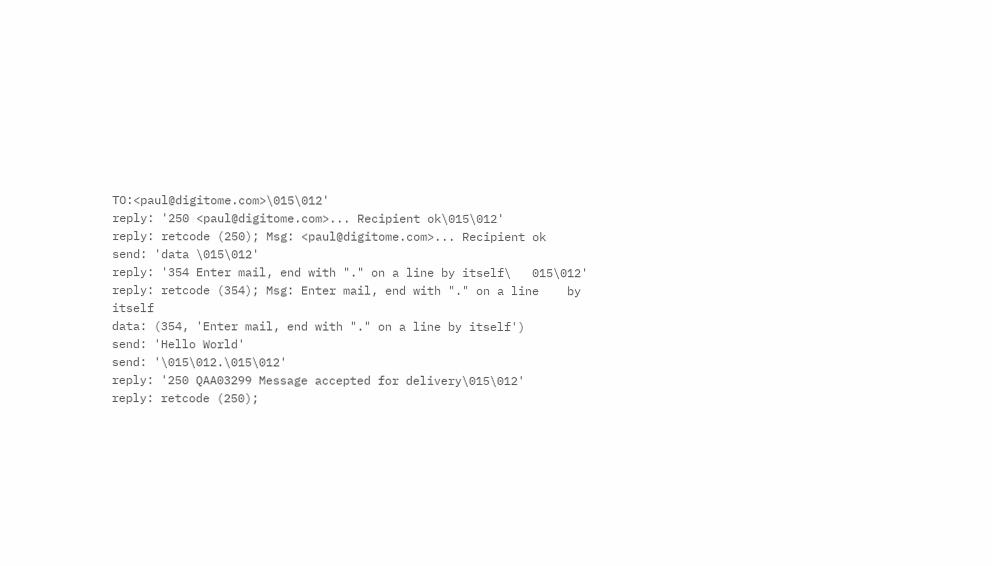TO:<paul@digitome.com>\015\012'
reply: '250 <paul@digitome.com>... Recipient ok\015\012'
reply: retcode (250); Msg: <paul@digitome.com>... Recipient ok
send: 'data \015\012'
reply: '354 Enter mail, end with "." on a line by itself\   015\012'
reply: retcode (354); Msg: Enter mail, end with "." on a line    by itself
data: (354, 'Enter mail, end with "." on a line by itself')
send: 'Hello World'
send: '\015\012.\015\012'
reply: '250 QAA03299 Message accepted for delivery\015\012'
reply: retcode (250);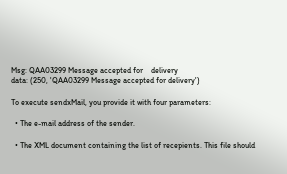Msg: QAA03299 Message accepted for    delivery
data: (250, 'QAA03299 Message accepted for delivery')

To execute sendxMail, you provide it with four parameters:

  • The e-mail address of the sender.

  • The XML document containing the list of recepients. This file should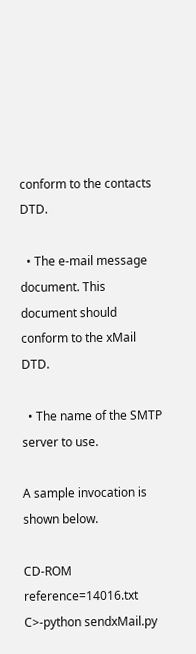conform to the contacts DTD.

  • The e-mail message document. This document should conform to the xMail DTD.

  • The name of the SMTP server to use.

A sample invocation is shown below.

CD-ROM reference=14016.txt
C>-python sendxMail.py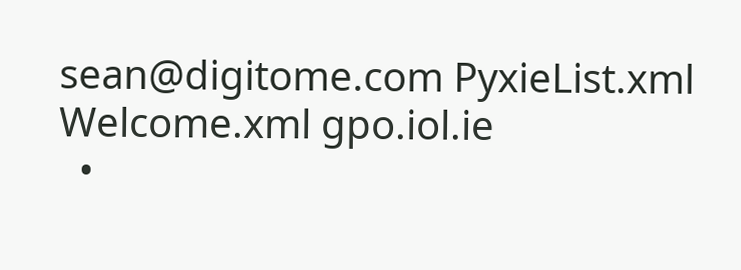sean@digitome.com PyxieList.xml  Welcome.xml gpo.iol.ie
  •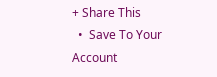+ Share This
  •  Save To Your Account